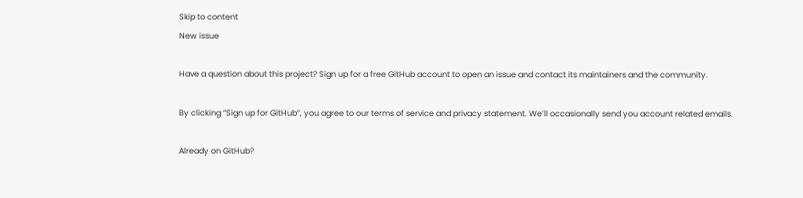Skip to content
New issue

Have a question about this project? Sign up for a free GitHub account to open an issue and contact its maintainers and the community.

By clicking “Sign up for GitHub”, you agree to our terms of service and privacy statement. We’ll occasionally send you account related emails.

Already on GitHub?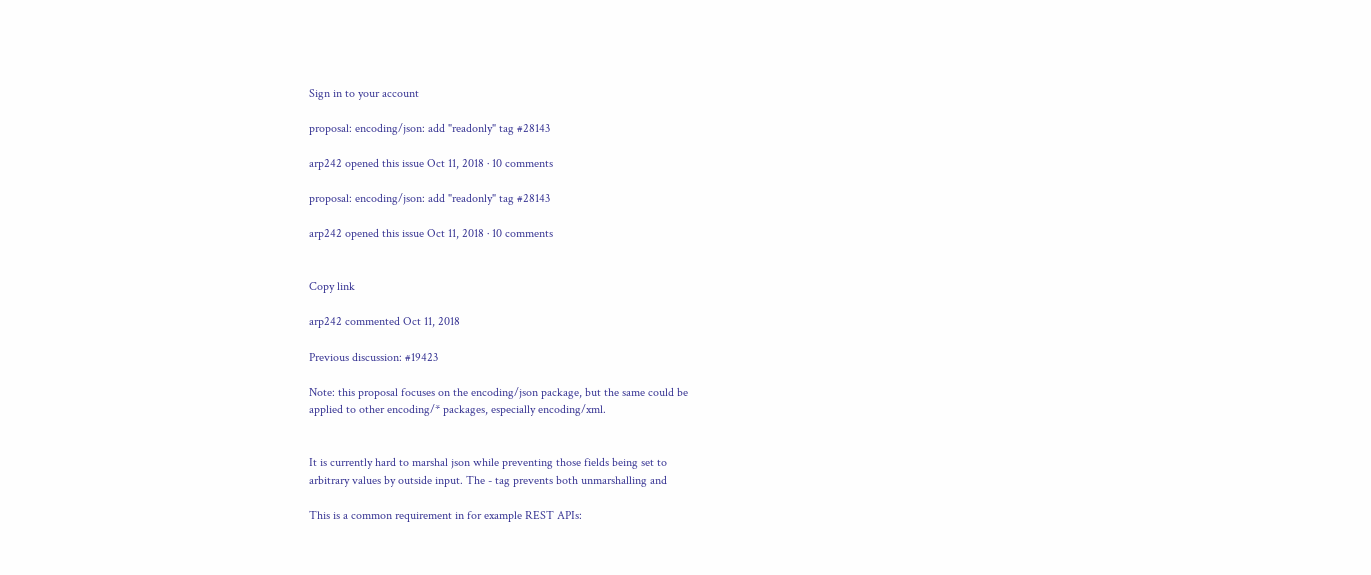Sign in to your account

proposal: encoding/json: add "readonly" tag #28143

arp242 opened this issue Oct 11, 2018 · 10 comments

proposal: encoding/json: add "readonly" tag #28143

arp242 opened this issue Oct 11, 2018 · 10 comments


Copy link

arp242 commented Oct 11, 2018

Previous discussion: #19423

Note: this proposal focuses on the encoding/json package, but the same could be
applied to other encoding/* packages, especially encoding/xml.


It is currently hard to marshal json while preventing those fields being set to
arbitrary values by outside input. The - tag prevents both unmarshalling and

This is a common requirement in for example REST APIs: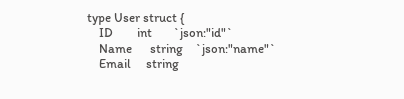type User struct {
    ID        int       `json:"id"`
    Name      string    `json:"name"`
    Email     string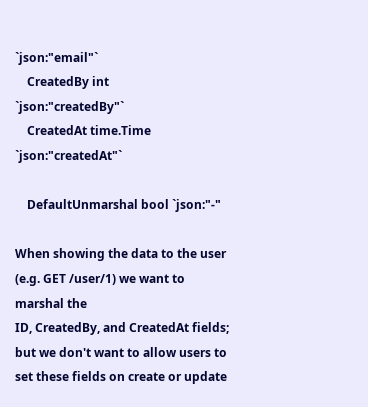`json:"email"`
    CreatedBy int       `json:"createdBy"`
    CreatedAt time.Time `json:"createdAt"`

    DefaultUnmarshal bool `json:"-"

When showing the data to the user (e.g. GET /user/1) we want to marshal the
ID, CreatedBy, and CreatedAt fields; but we don't want to allow users to
set these fields on create or update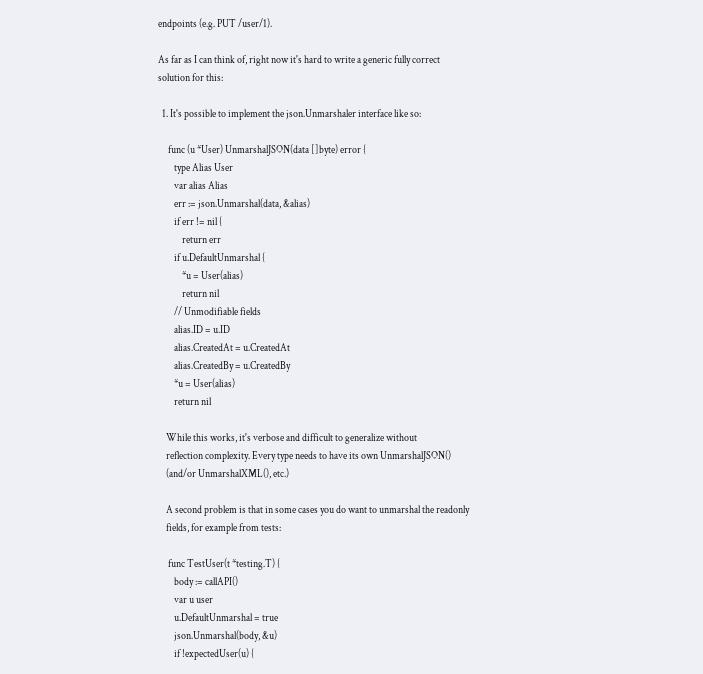endpoints (e.g. PUT /user/1).

As far as I can think of, right now it's hard to write a generic fully correct
solution for this:

  1. It's possible to implement the json.Unmarshaler interface like so:

     func (u *User) UnmarshalJSON(data []byte) error {
        type Alias User
        var alias Alias
        err := json.Unmarshal(data, &alias)
        if err != nil {
            return err
        if u.DefaultUnmarshal {
            *u = User(alias)
            return nil
        // Unmodifiable fields
        alias.ID = u.ID
        alias.CreatedAt = u.CreatedAt
        alias.CreatedBy = u.CreatedBy
        *u = User(alias)
        return nil

    While this works, it's verbose and difficult to generalize without
    reflection complexity. Every type needs to have its own UnmarshalJSON()
    (and/or UnmarshalXML(), etc.)

    A second problem is that in some cases you do want to unmarshal the readonly
    fields, for example from tests:

     func TestUser(t *testing.T) {
        body := callAPI()
        var u user
        u.DefaultUnmarshal = true
        json.Unmarshal(body, &u)
        if !expectedUser(u) {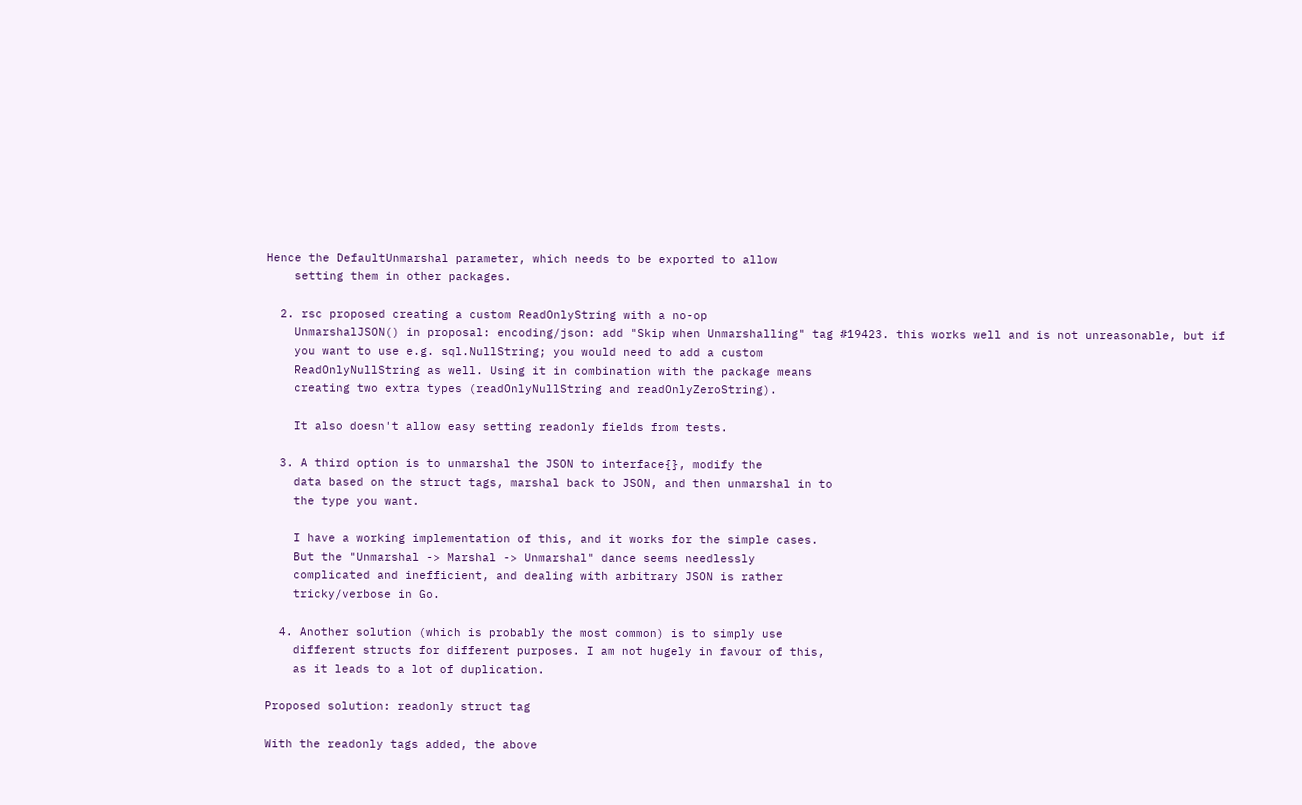Hence the DefaultUnmarshal parameter, which needs to be exported to allow
    setting them in other packages.

  2. rsc proposed creating a custom ReadOnlyString with a no-op
    UnmarshalJSON() in proposal: encoding/json: add "Skip when Unmarshalling" tag #19423. this works well and is not unreasonable, but if
    you want to use e.g. sql.NullString; you would need to add a custom
    ReadOnlyNullString as well. Using it in combination with the package means
    creating two extra types (readOnlyNullString and readOnlyZeroString).

    It also doesn't allow easy setting readonly fields from tests.

  3. A third option is to unmarshal the JSON to interface{}, modify the
    data based on the struct tags, marshal back to JSON, and then unmarshal in to
    the type you want.

    I have a working implementation of this, and it works for the simple cases.
    But the "Unmarshal -> Marshal -> Unmarshal" dance seems needlessly
    complicated and inefficient, and dealing with arbitrary JSON is rather
    tricky/verbose in Go.

  4. Another solution (which is probably the most common) is to simply use
    different structs for different purposes. I am not hugely in favour of this,
    as it leads to a lot of duplication.

Proposed solution: readonly struct tag

With the readonly tags added, the above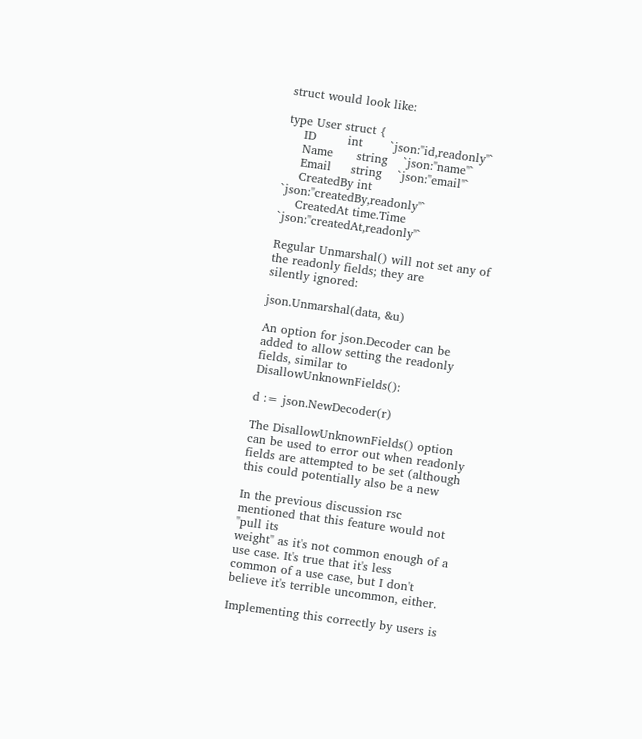struct would look like:

type User struct {
    ID        int       `json:"id,readonly"`
    Name      string    `json:"name"`
    Email     string    `json:"email"`
    CreatedBy int       `json:"createdBy,readonly"`
    CreatedAt time.Time `json:"createdAt,readonly"`

Regular Unmarshal() will not set any of the readonly fields; they are
silently ignored:

json.Unmarshal(data, &u)

An option for json.Decoder can be added to allow setting the readonly
fields, similar to DisallowUnknownFields():

d := json.NewDecoder(r)

The DisallowUnknownFields() option can be used to error out when readonly
fields are attempted to be set (although this could potentially also be a new

In the previous discussion rsc mentioned that this feature would not "pull its
weight" as it's not common enough of a use case. It's true that it's less
common of a use case, but I don't believe it's terrible uncommon, either.

Implementing this correctly by users is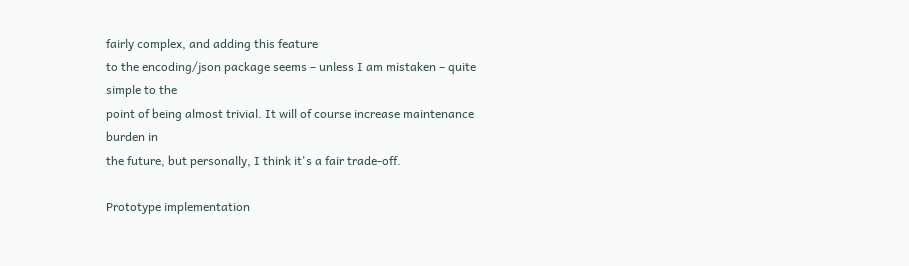fairly complex, and adding this feature
to the encoding/json package seems – unless I am mistaken – quite simple to the
point of being almost trivial. It will of course increase maintenance burden in
the future, but personally, I think it's a fair trade-off.

Prototype implementation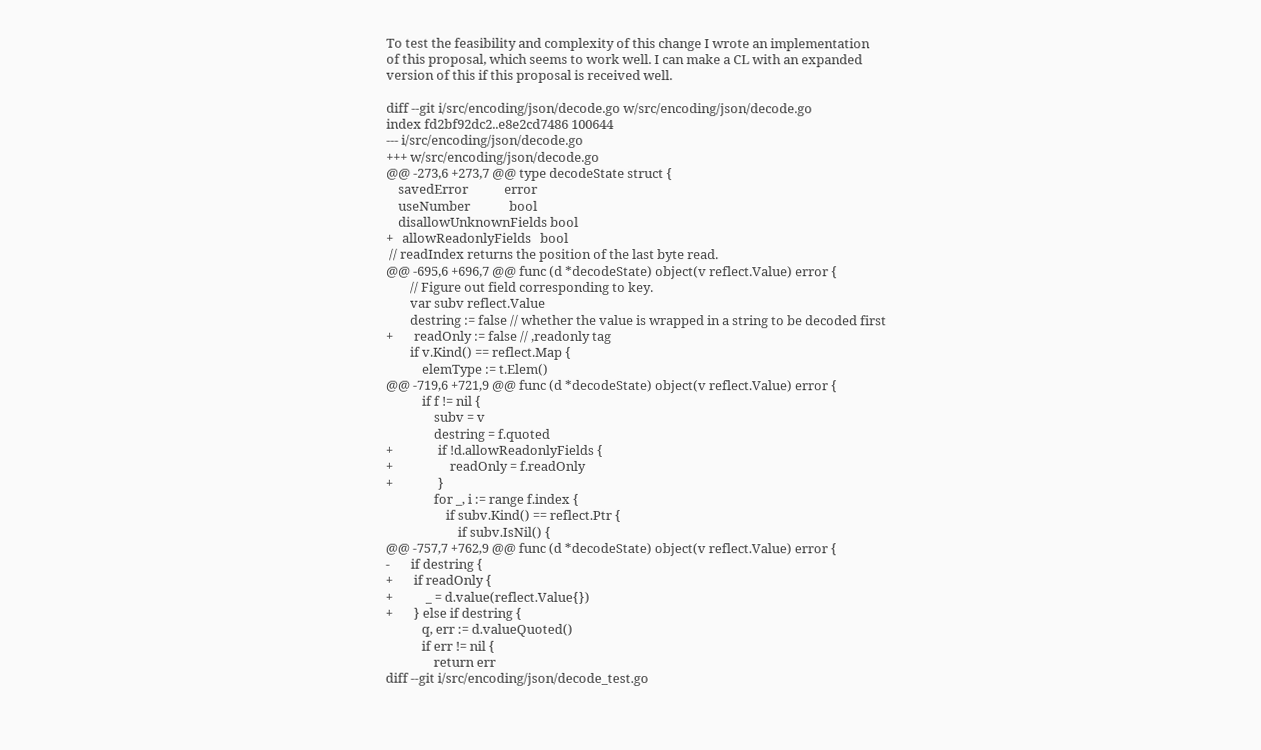To test the feasibility and complexity of this change I wrote an implementation
of this proposal, which seems to work well. I can make a CL with an expanded
version of this if this proposal is received well.

diff --git i/src/encoding/json/decode.go w/src/encoding/json/decode.go
index fd2bf92dc2..e8e2cd7486 100644
--- i/src/encoding/json/decode.go
+++ w/src/encoding/json/decode.go
@@ -273,6 +273,7 @@ type decodeState struct {
    savedError            error
    useNumber             bool
    disallowUnknownFields bool
+   allowReadonlyFields   bool
 // readIndex returns the position of the last byte read.
@@ -695,6 +696,7 @@ func (d *decodeState) object(v reflect.Value) error {
        // Figure out field corresponding to key.
        var subv reflect.Value
        destring := false // whether the value is wrapped in a string to be decoded first
+       readOnly := false // ,readonly tag
        if v.Kind() == reflect.Map {
            elemType := t.Elem()
@@ -719,6 +721,9 @@ func (d *decodeState) object(v reflect.Value) error {
            if f != nil {
                subv = v
                destring = f.quoted
+               if !d.allowReadonlyFields {
+                   readOnly = f.readOnly
+               }
                for _, i := range f.index {
                    if subv.Kind() == reflect.Ptr {
                        if subv.IsNil() {
@@ -757,7 +762,9 @@ func (d *decodeState) object(v reflect.Value) error {
-       if destring {
+       if readOnly {
+           _ = d.value(reflect.Value{})
+       } else if destring {
            q, err := d.valueQuoted()
            if err != nil {
                return err
diff --git i/src/encoding/json/decode_test.go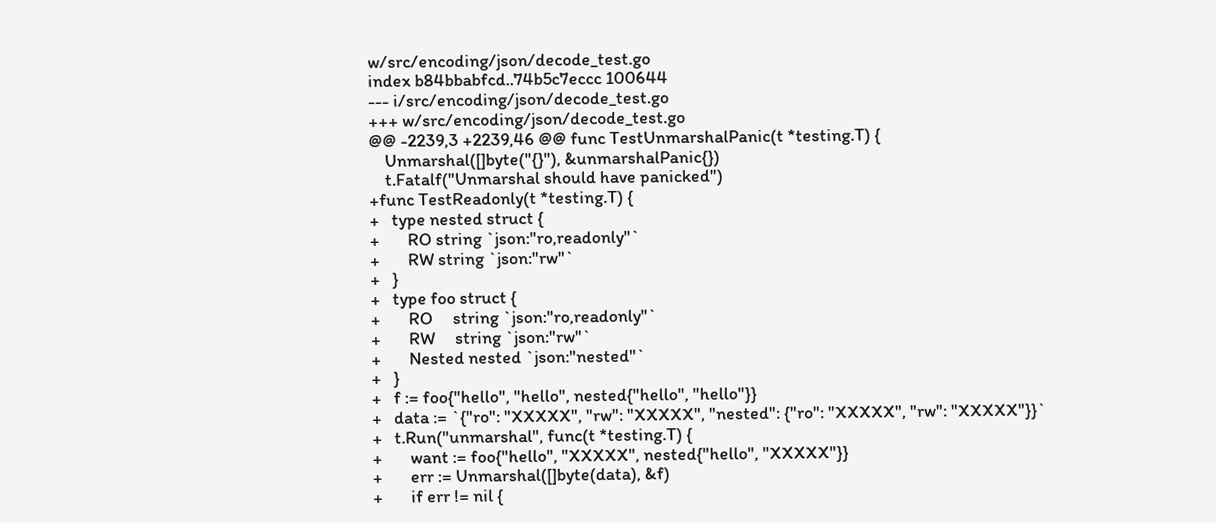w/src/encoding/json/decode_test.go
index b84bbabfcd..74b5c7eccc 100644
--- i/src/encoding/json/decode_test.go
+++ w/src/encoding/json/decode_test.go
@@ -2239,3 +2239,46 @@ func TestUnmarshalPanic(t *testing.T) {
    Unmarshal([]byte("{}"), &unmarshalPanic{})
    t.Fatalf("Unmarshal should have panicked")
+func TestReadonly(t *testing.T) {
+   type nested struct {
+       RO string `json:"ro,readonly"`
+       RW string `json:"rw"`
+   }
+   type foo struct {
+       RO     string `json:"ro,readonly"`
+       RW     string `json:"rw"`
+       Nested nested `json:"nested"`
+   }
+   f := foo{"hello", "hello", nested{"hello", "hello"}}
+   data := `{"ro": "XXXXX", "rw": "XXXXX", "nested": {"ro": "XXXXX", "rw": "XXXXX"}}`
+   t.Run("unmarshal", func(t *testing.T) {
+       want := foo{"hello", "XXXXX", nested{"hello", "XXXXX"}}
+       err := Unmarshal([]byte(data), &f)
+       if err != nil {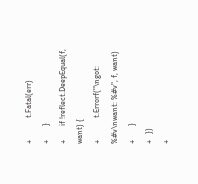+           t.Fatal(err)
+       }
+       if !reflect.DeepEqual(f, want) {
+           t.Errorf("\ngot:  %#v\nwant: %#v", f, want)
+       }
+   })
+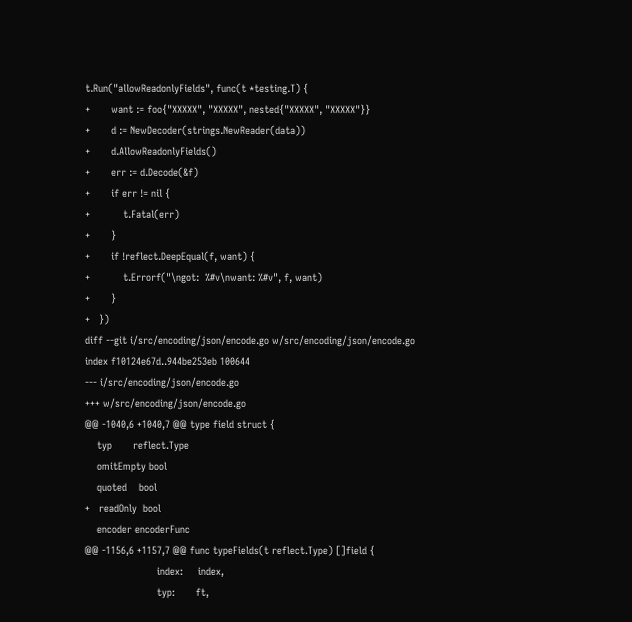t.Run("allowReadonlyFields", func(t *testing.T) {
+       want := foo{"XXXXX", "XXXXX", nested{"XXXXX", "XXXXX"}}
+       d := NewDecoder(strings.NewReader(data))
+       d.AllowReadonlyFields()
+       err := d.Decode(&f)
+       if err != nil {
+           t.Fatal(err)
+       }
+       if !reflect.DeepEqual(f, want) {
+           t.Errorf("\ngot:  %#v\nwant: %#v", f, want)
+       }
+   })
diff --git i/src/encoding/json/encode.go w/src/encoding/json/encode.go
index f10124e67d..944be253eb 100644
--- i/src/encoding/json/encode.go
+++ w/src/encoding/json/encode.go
@@ -1040,6 +1040,7 @@ type field struct {
    typ       reflect.Type
    omitEmpty bool
    quoted    bool
+   readOnly  bool
    encoder encoderFunc
@@ -1156,6 +1157,7 @@ func typeFields(t reflect.Type) []field {
                        index:     index,
                        typ:       ft,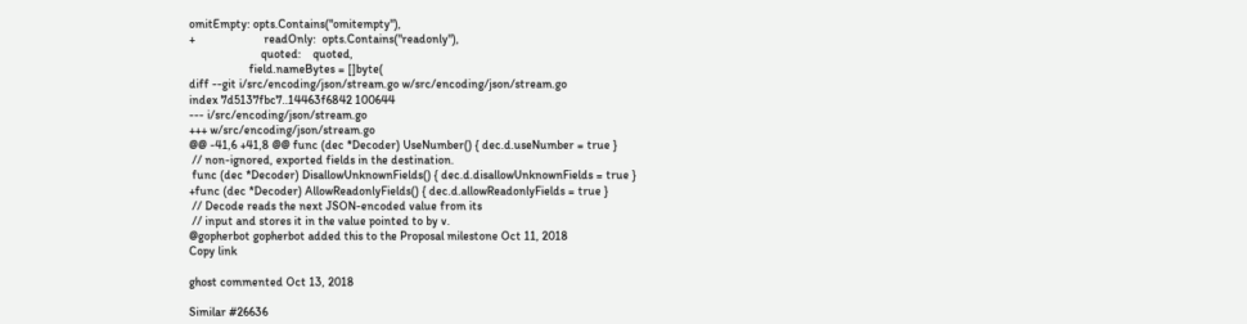omitEmpty: opts.Contains("omitempty"),
+                       readOnly:  opts.Contains("readonly"),
                        quoted:    quoted,
                    field.nameBytes = []byte(
diff --git i/src/encoding/json/stream.go w/src/encoding/json/stream.go
index 7d5137fbc7..14463f6842 100644
--- i/src/encoding/json/stream.go
+++ w/src/encoding/json/stream.go
@@ -41,6 +41,8 @@ func (dec *Decoder) UseNumber() { dec.d.useNumber = true }
 // non-ignored, exported fields in the destination.
 func (dec *Decoder) DisallowUnknownFields() { dec.d.disallowUnknownFields = true }
+func (dec *Decoder) AllowReadonlyFields() { dec.d.allowReadonlyFields = true }
 // Decode reads the next JSON-encoded value from its
 // input and stores it in the value pointed to by v.
@gopherbot gopherbot added this to the Proposal milestone Oct 11, 2018
Copy link

ghost commented Oct 13, 2018

Similar #26636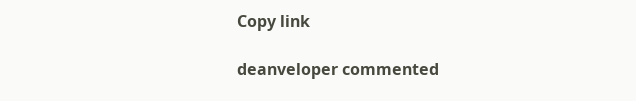Copy link

deanveloper commented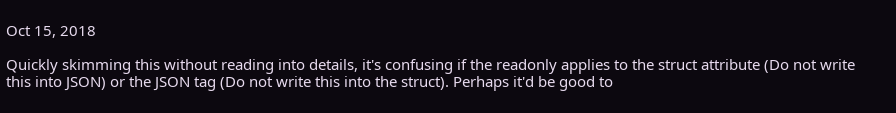Oct 15, 2018

Quickly skimming this without reading into details, it's confusing if the readonly applies to the struct attribute (Do not write this into JSON) or the JSON tag (Do not write this into the struct). Perhaps it'd be good to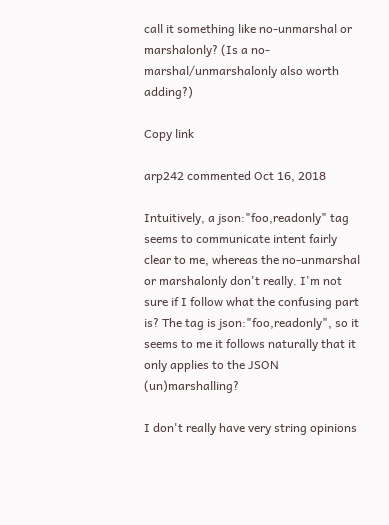call it something like no-unmarshal or marshalonly? (Is a no-marshal/unmarshalonly also worth adding?)

Copy link

arp242 commented Oct 16, 2018

Intuitively, a json:"foo,readonly" tag seems to communicate intent fairly clear to me, whereas the no-unmarshal or marshalonly don't really. I'm not sure if I follow what the confusing part is? The tag is json:"foo,readonly", so it seems to me it follows naturally that it only applies to the JSON (un)marshalling?

I don't really have very string opinions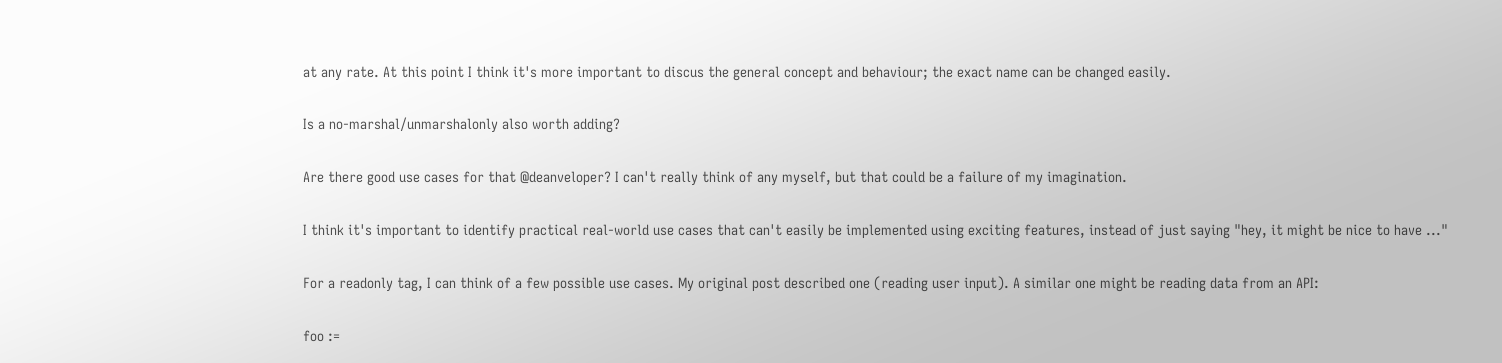at any rate. At this point I think it's more important to discus the general concept and behaviour; the exact name can be changed easily.

Is a no-marshal/unmarshalonly also worth adding?

Are there good use cases for that @deanveloper? I can't really think of any myself, but that could be a failure of my imagination.

I think it's important to identify practical real-world use cases that can't easily be implemented using exciting features, instead of just saying "hey, it might be nice to have ..."

For a readonly tag, I can think of a few possible use cases. My original post described one (reading user input). A similar one might be reading data from an API:

foo :=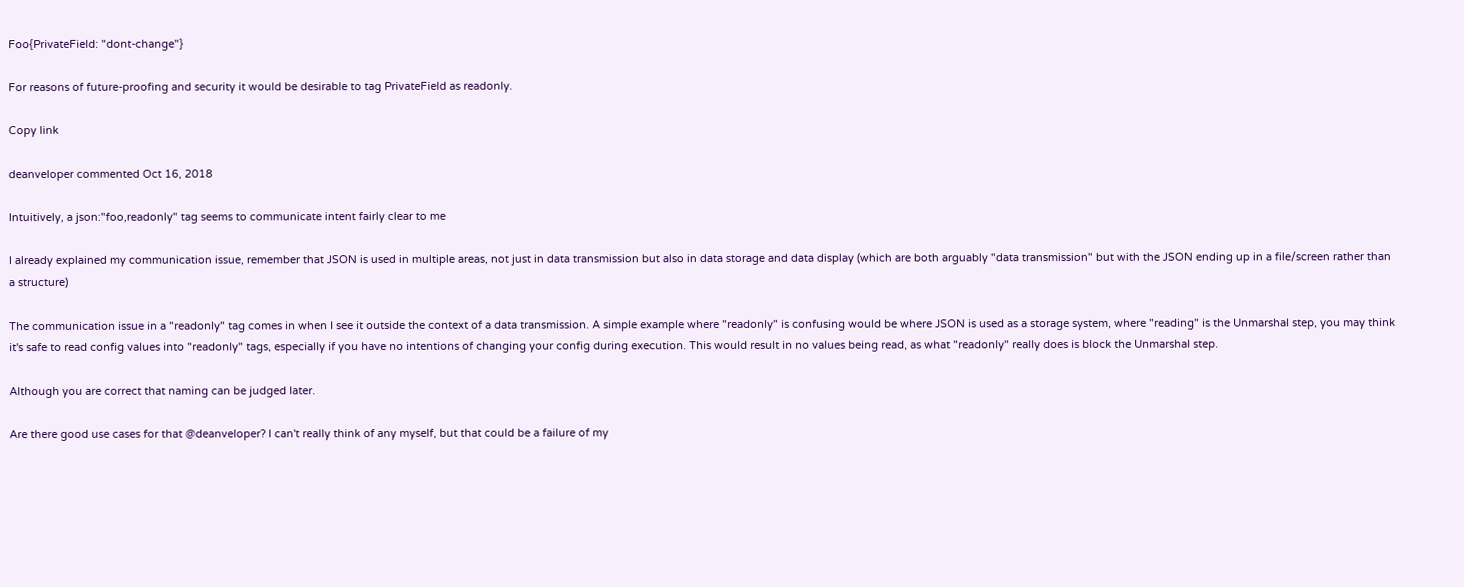Foo{PrivateField: "dont-change"}

For reasons of future-proofing and security it would be desirable to tag PrivateField as readonly.

Copy link

deanveloper commented Oct 16, 2018

Intuitively, a json:"foo,readonly" tag seems to communicate intent fairly clear to me

I already explained my communication issue, remember that JSON is used in multiple areas, not just in data transmission but also in data storage and data display (which are both arguably "data transmission" but with the JSON ending up in a file/screen rather than a structure)

The communication issue in a "readonly" tag comes in when I see it outside the context of a data transmission. A simple example where "readonly" is confusing would be where JSON is used as a storage system, where "reading" is the Unmarshal step, you may think it's safe to read config values into "readonly" tags, especially if you have no intentions of changing your config during execution. This would result in no values being read, as what "readonly" really does is block the Unmarshal step.

Although you are correct that naming can be judged later.

Are there good use cases for that @deanveloper? I can't really think of any myself, but that could be a failure of my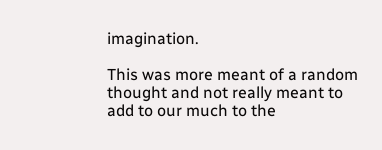imagination.

This was more meant of a random thought and not really meant to add to our much to the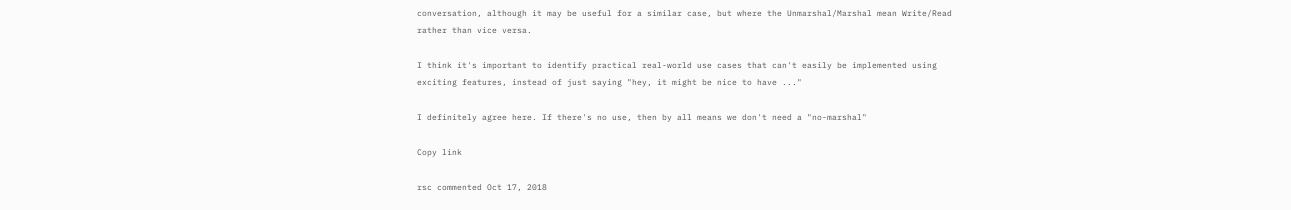conversation, although it may be useful for a similar case, but where the Unmarshal/Marshal mean Write/Read rather than vice versa.

I think it's important to identify practical real-world use cases that can't easily be implemented using exciting features, instead of just saying "hey, it might be nice to have ..."

I definitely agree here. If there's no use, then by all means we don't need a "no-marshal"

Copy link

rsc commented Oct 17, 2018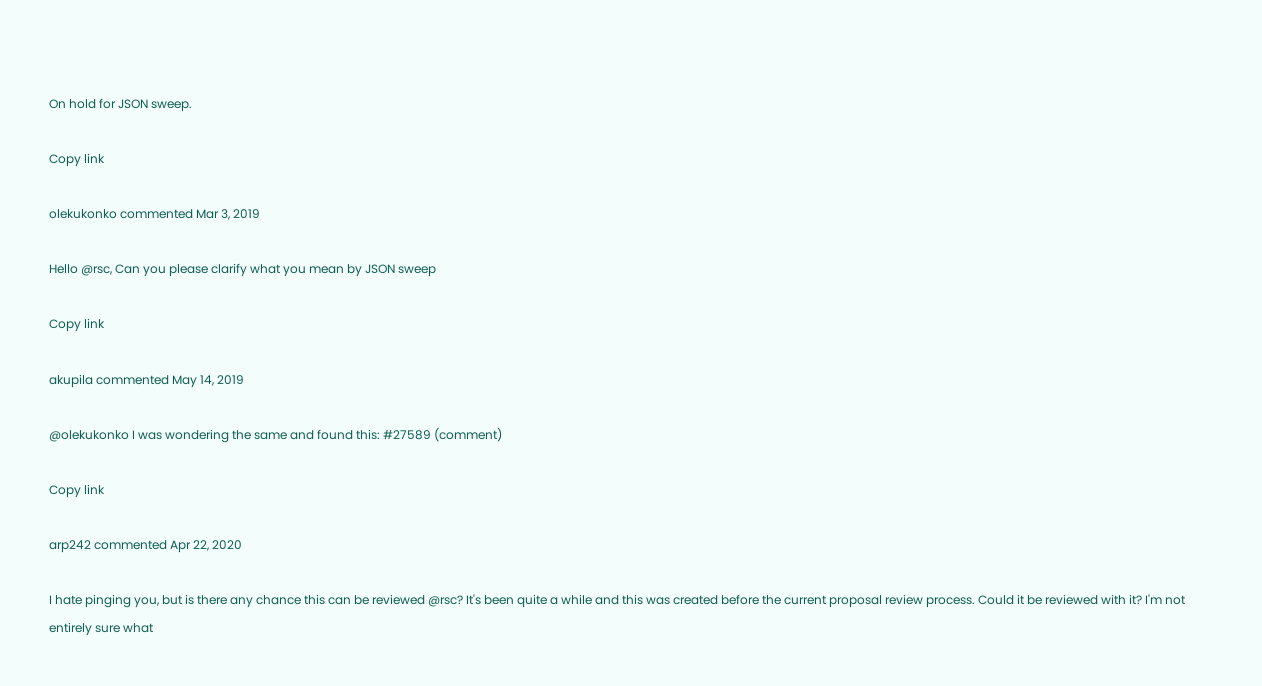On hold for JSON sweep.

Copy link

olekukonko commented Mar 3, 2019

Hello @rsc, Can you please clarify what you mean by JSON sweep

Copy link

akupila commented May 14, 2019

@olekukonko I was wondering the same and found this: #27589 (comment)

Copy link

arp242 commented Apr 22, 2020

I hate pinging you, but is there any chance this can be reviewed @rsc? It's been quite a while and this was created before the current proposal review process. Could it be reviewed with it? I'm not entirely sure what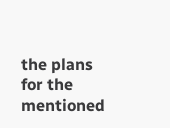the plans for the mentioned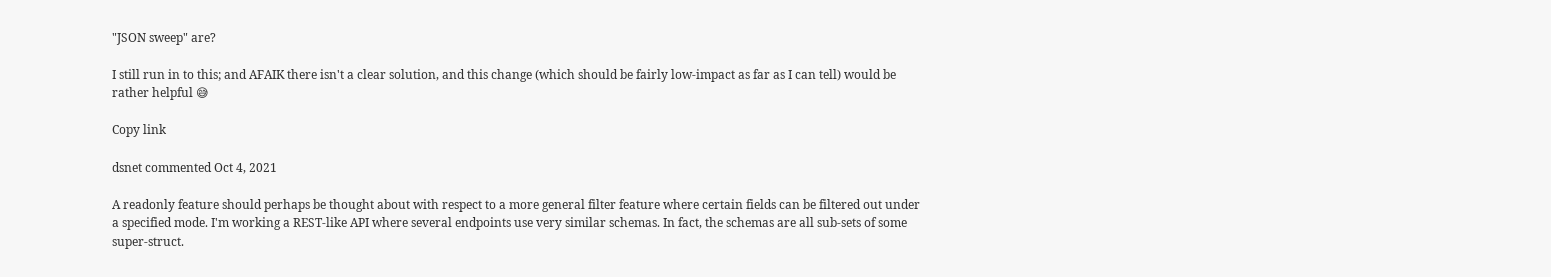"JSON sweep" are?

I still run in to this; and AFAIK there isn't a clear solution, and this change (which should be fairly low-impact as far as I can tell) would be rather helpful 😅

Copy link

dsnet commented Oct 4, 2021

A readonly feature should perhaps be thought about with respect to a more general filter feature where certain fields can be filtered out under a specified mode. I'm working a REST-like API where several endpoints use very similar schemas. In fact, the schemas are all sub-sets of some super-struct.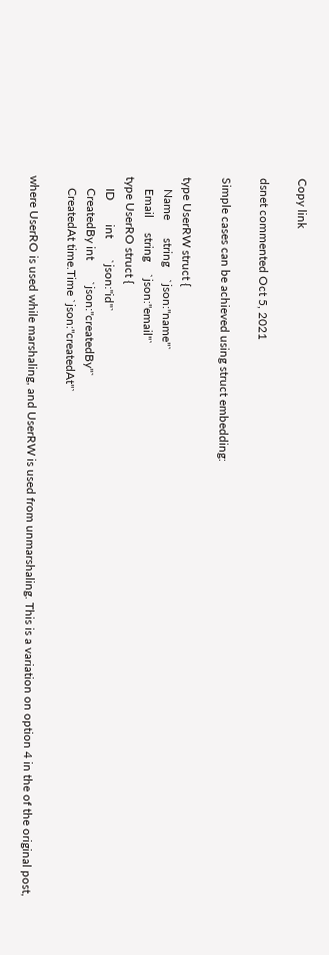Copy link

dsnet commented Oct 5, 2021

Simple cases can be achieved using struct embedding:

type UserRW struct {
    Name      string    `json:"name"`
    Email     string    `json:"email"`
type UserRO struct {
    ID        int       `json:"id"`
    CreatedBy int       `json:"createdBy"`
    CreatedAt time.Time `json:"createdAt"`

where UserRO is used while marshaling, and UserRW is used from unmarshaling. This is a variation on option 4 in the of the original post,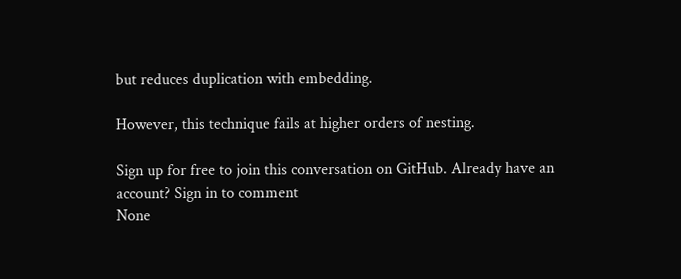but reduces duplication with embedding.

However, this technique fails at higher orders of nesting.

Sign up for free to join this conversation on GitHub. Already have an account? Sign in to comment
None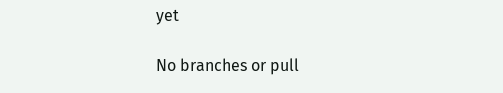yet

No branches or pull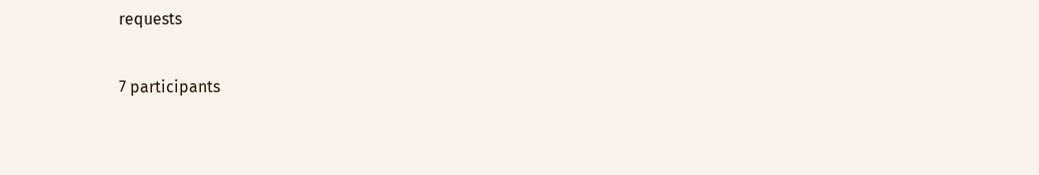requests

7 participants